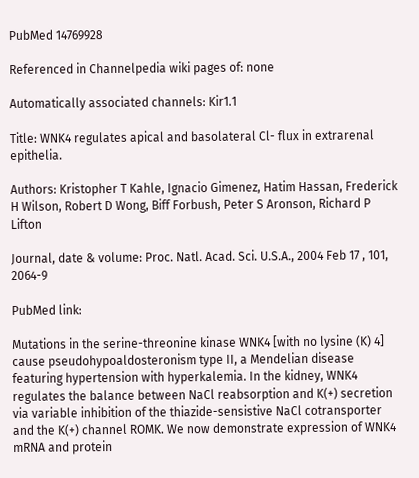PubMed 14769928

Referenced in Channelpedia wiki pages of: none

Automatically associated channels: Kir1.1

Title: WNK4 regulates apical and basolateral Cl- flux in extrarenal epithelia.

Authors: Kristopher T Kahle, Ignacio Gimenez, Hatim Hassan, Frederick H Wilson, Robert D Wong, Biff Forbush, Peter S Aronson, Richard P Lifton

Journal, date & volume: Proc. Natl. Acad. Sci. U.S.A., 2004 Feb 17 , 101, 2064-9

PubMed link:

Mutations in the serine-threonine kinase WNK4 [with no lysine (K) 4] cause pseudohypoaldosteronism type II, a Mendelian disease featuring hypertension with hyperkalemia. In the kidney, WNK4 regulates the balance between NaCl reabsorption and K(+) secretion via variable inhibition of the thiazide-sensistive NaCl cotransporter and the K(+) channel ROMK. We now demonstrate expression of WNK4 mRNA and protein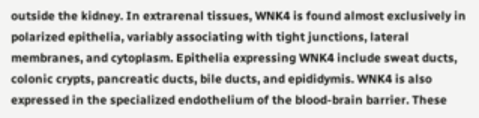outside the kidney. In extrarenal tissues, WNK4 is found almost exclusively in polarized epithelia, variably associating with tight junctions, lateral membranes, and cytoplasm. Epithelia expressing WNK4 include sweat ducts, colonic crypts, pancreatic ducts, bile ducts, and epididymis. WNK4 is also expressed in the specialized endothelium of the blood-brain barrier. These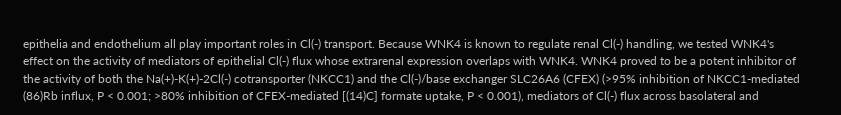epithelia and endothelium all play important roles in Cl(-) transport. Because WNK4 is known to regulate renal Cl(-) handling, we tested WNK4's effect on the activity of mediators of epithelial Cl(-) flux whose extrarenal expression overlaps with WNK4. WNK4 proved to be a potent inhibitor of the activity of both the Na(+)-K(+)-2Cl(-) cotransporter (NKCC1) and the Cl(-)/base exchanger SLC26A6 (CFEX) (>95% inhibition of NKCC1-mediated (86)Rb influx, P < 0.001; >80% inhibition of CFEX-mediated [(14)C] formate uptake, P < 0.001), mediators of Cl(-) flux across basolateral and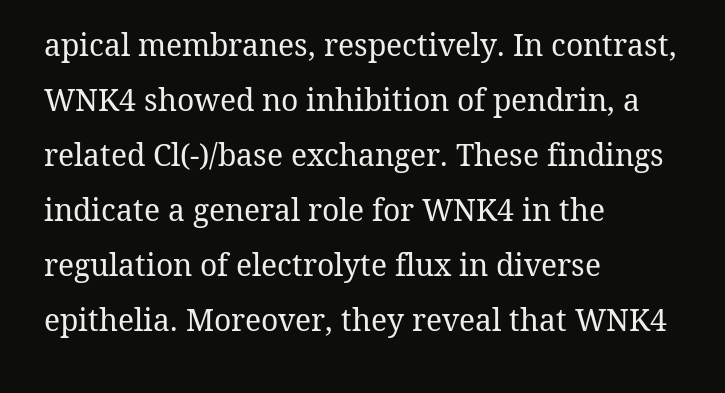apical membranes, respectively. In contrast, WNK4 showed no inhibition of pendrin, a related Cl(-)/base exchanger. These findings indicate a general role for WNK4 in the regulation of electrolyte flux in diverse epithelia. Moreover, they reveal that WNK4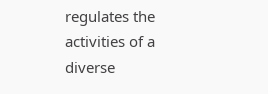regulates the activities of a diverse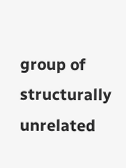group of structurally unrelated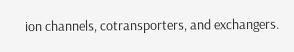ion channels, cotransporters, and exchangers.